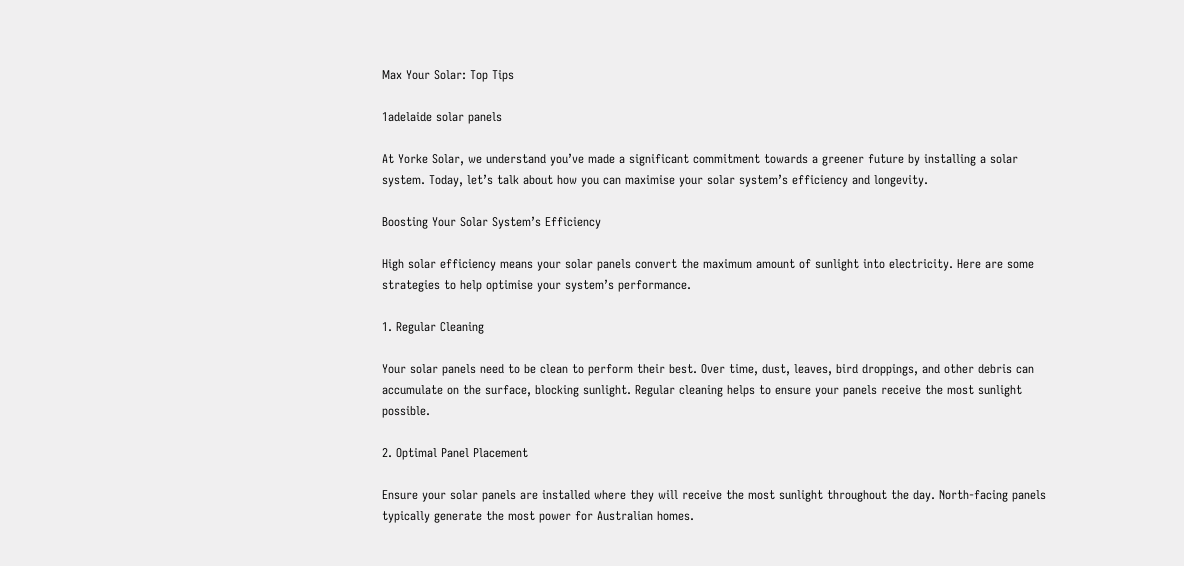Max Your Solar: Top Tips

1adelaide solar panels

At Yorke Solar, we understand you’ve made a significant commitment towards a greener future by installing a solar system. Today, let’s talk about how you can maximise your solar system’s efficiency and longevity.

Boosting Your Solar System’s Efficiency

High solar efficiency means your solar panels convert the maximum amount of sunlight into electricity. Here are some strategies to help optimise your system’s performance.

1. Regular Cleaning

Your solar panels need to be clean to perform their best. Over time, dust, leaves, bird droppings, and other debris can accumulate on the surface, blocking sunlight. Regular cleaning helps to ensure your panels receive the most sunlight possible.

2. Optimal Panel Placement

Ensure your solar panels are installed where they will receive the most sunlight throughout the day. North-facing panels typically generate the most power for Australian homes.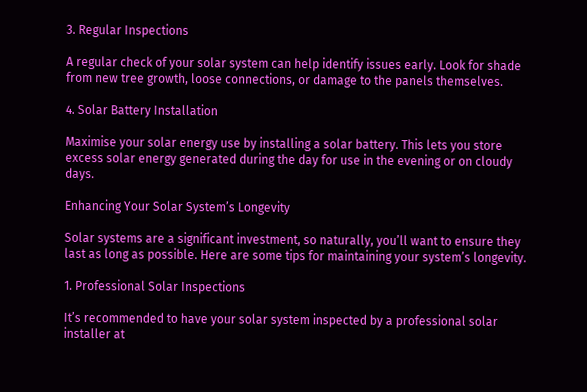3. Regular Inspections

A regular check of your solar system can help identify issues early. Look for shade from new tree growth, loose connections, or damage to the panels themselves.

4. Solar Battery Installation

Maximise your solar energy use by installing a solar battery. This lets you store excess solar energy generated during the day for use in the evening or on cloudy days.

Enhancing Your Solar System’s Longevity

Solar systems are a significant investment, so naturally, you’ll want to ensure they last as long as possible. Here are some tips for maintaining your system’s longevity.

1. Professional Solar Inspections

It’s recommended to have your solar system inspected by a professional solar installer at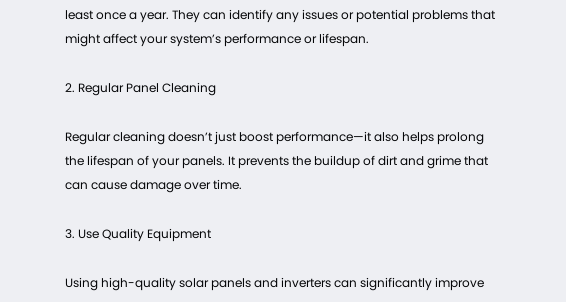least once a year. They can identify any issues or potential problems that might affect your system’s performance or lifespan.

2. Regular Panel Cleaning

Regular cleaning doesn’t just boost performance—it also helps prolong the lifespan of your panels. It prevents the buildup of dirt and grime that can cause damage over time.

3. Use Quality Equipment

Using high-quality solar panels and inverters can significantly improve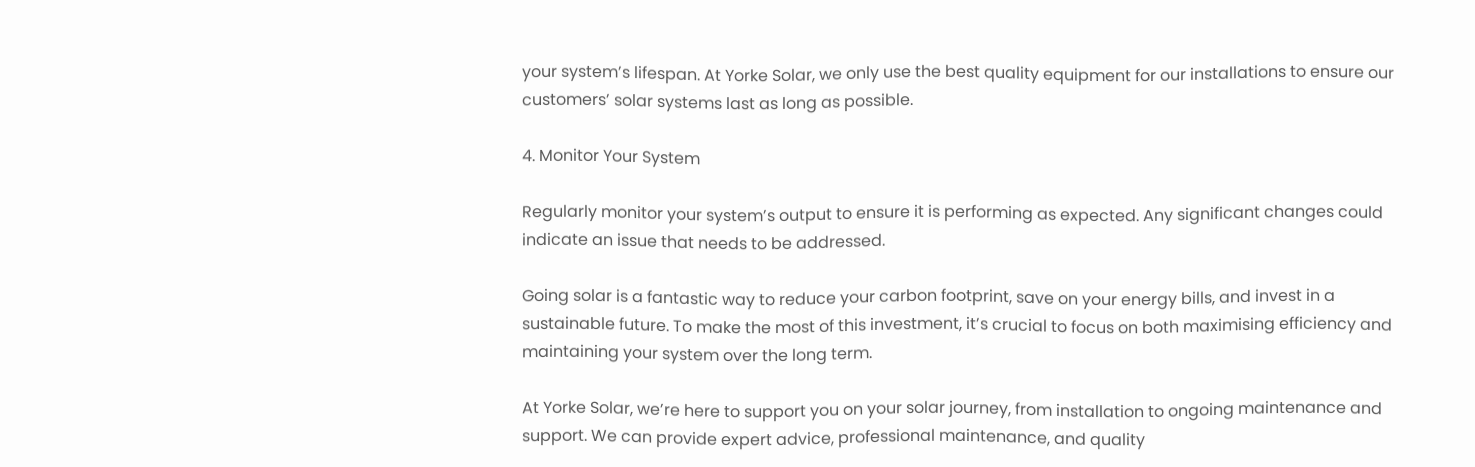your system’s lifespan. At Yorke Solar, we only use the best quality equipment for our installations to ensure our customers’ solar systems last as long as possible.

4. Monitor Your System

Regularly monitor your system’s output to ensure it is performing as expected. Any significant changes could indicate an issue that needs to be addressed.

Going solar is a fantastic way to reduce your carbon footprint, save on your energy bills, and invest in a sustainable future. To make the most of this investment, it’s crucial to focus on both maximising efficiency and maintaining your system over the long term.

At Yorke Solar, we’re here to support you on your solar journey, from installation to ongoing maintenance and support. We can provide expert advice, professional maintenance, and quality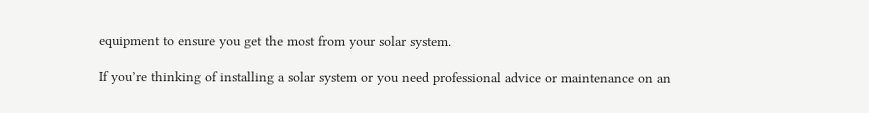equipment to ensure you get the most from your solar system.

If you’re thinking of installing a solar system or you need professional advice or maintenance on an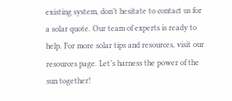existing system, don’t hesitate to contact us for a solar quote. Our team of experts is ready to help. For more solar tips and resources, visit our resources page. Let’s harness the power of the sun together!